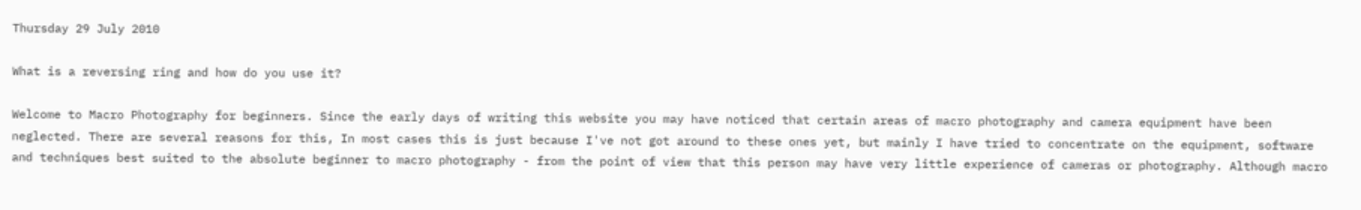Thursday 29 July 2010

What is a reversing ring and how do you use it?

Welcome to Macro Photography for beginners. Since the early days of writing this website you may have noticed that certain areas of macro photography and camera equipment have been neglected. There are several reasons for this, In most cases this is just because I've not got around to these ones yet, but mainly I have tried to concentrate on the equipment, software and techniques best suited to the absolute beginner to macro photography - from the point of view that this person may have very little experience of cameras or photography. Although macro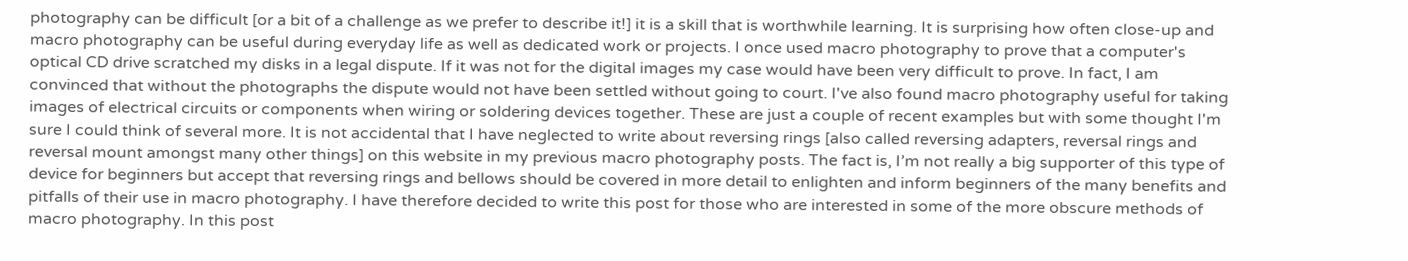photography can be difficult [or a bit of a challenge as we prefer to describe it!] it is a skill that is worthwhile learning. It is surprising how often close-up and macro photography can be useful during everyday life as well as dedicated work or projects. I once used macro photography to prove that a computer's optical CD drive scratched my disks in a legal dispute. If it was not for the digital images my case would have been very difficult to prove. In fact, I am convinced that without the photographs the dispute would not have been settled without going to court. I've also found macro photography useful for taking images of electrical circuits or components when wiring or soldering devices together. These are just a couple of recent examples but with some thought I'm sure I could think of several more. It is not accidental that I have neglected to write about reversing rings [also called reversing adapters, reversal rings and reversal mount amongst many other things] on this website in my previous macro photography posts. The fact is, I’m not really a big supporter of this type of device for beginners but accept that reversing rings and bellows should be covered in more detail to enlighten and inform beginners of the many benefits and pitfalls of their use in macro photography. I have therefore decided to write this post for those who are interested in some of the more obscure methods of macro photography. In this post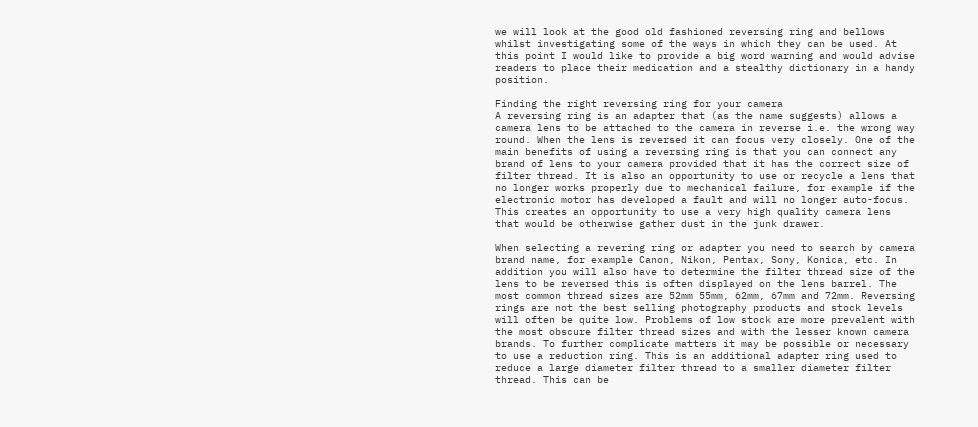we will look at the good old fashioned reversing ring and bellows whilst investigating some of the ways in which they can be used. At this point I would like to provide a big word warning and would advise readers to place their medication and a stealthy dictionary in a handy position.

Finding the right reversing ring for your camera
A reversing ring is an adapter that (as the name suggests) allows a camera lens to be attached to the camera in reverse i.e. the wrong way round. When the lens is reversed it can focus very closely. One of the main benefits of using a reversing ring is that you can connect any brand of lens to your camera provided that it has the correct size of filter thread. It is also an opportunity to use or recycle a lens that no longer works properly due to mechanical failure, for example if the electronic motor has developed a fault and will no longer auto-focus. This creates an opportunity to use a very high quality camera lens that would be otherwise gather dust in the junk drawer.

When selecting a revering ring or adapter you need to search by camera brand name, for example Canon, Nikon, Pentax, Sony, Konica, etc. In addition you will also have to determine the filter thread size of the lens to be reversed this is often displayed on the lens barrel. The most common thread sizes are 52mm 55mm, 62mm, 67mm and 72mm. Reversing rings are not the best selling photography products and stock levels will often be quite low. Problems of low stock are more prevalent with the most obscure filter thread sizes and with the lesser known camera brands. To further complicate matters it may be possible or necessary to use a reduction ring. This is an additional adapter ring used to reduce a large diameter filter thread to a smaller diameter filter thread. This can be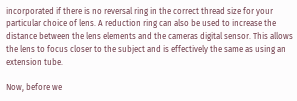incorporated if there is no reversal ring in the correct thread size for your particular choice of lens. A reduction ring can also be used to increase the distance between the lens elements and the cameras digital sensor. This allows the lens to focus closer to the subject and is effectively the same as using an extension tube.

Now, before we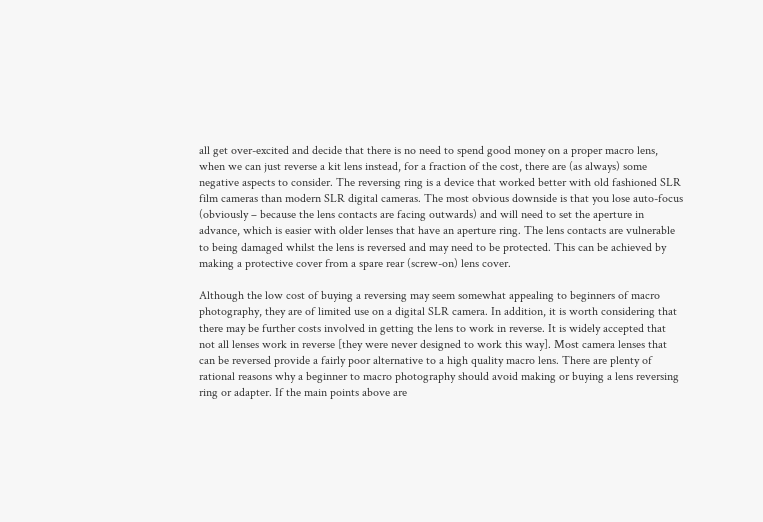all get over-excited and decide that there is no need to spend good money on a proper macro lens, when we can just reverse a kit lens instead, for a fraction of the cost, there are (as always) some negative aspects to consider. The reversing ring is a device that worked better with old fashioned SLR film cameras than modern SLR digital cameras. The most obvious downside is that you lose auto-focus (obviously – because the lens contacts are facing outwards) and will need to set the aperture in advance, which is easier with older lenses that have an aperture ring. The lens contacts are vulnerable to being damaged whilst the lens is reversed and may need to be protected. This can be achieved by making a protective cover from a spare rear (screw-on) lens cover.

Although the low cost of buying a reversing may seem somewhat appealing to beginners of macro photography, they are of limited use on a digital SLR camera. In addition, it is worth considering that there may be further costs involved in getting the lens to work in reverse. It is widely accepted that not all lenses work in reverse [they were never designed to work this way]. Most camera lenses that can be reversed provide a fairly poor alternative to a high quality macro lens. There are plenty of rational reasons why a beginner to macro photography should avoid making or buying a lens reversing ring or adapter. If the main points above are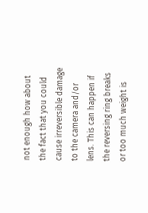not enough how about the fact that you could cause irreversible damage to the camera and/or lens. This can happen if the reversing ring breaks or too much weight is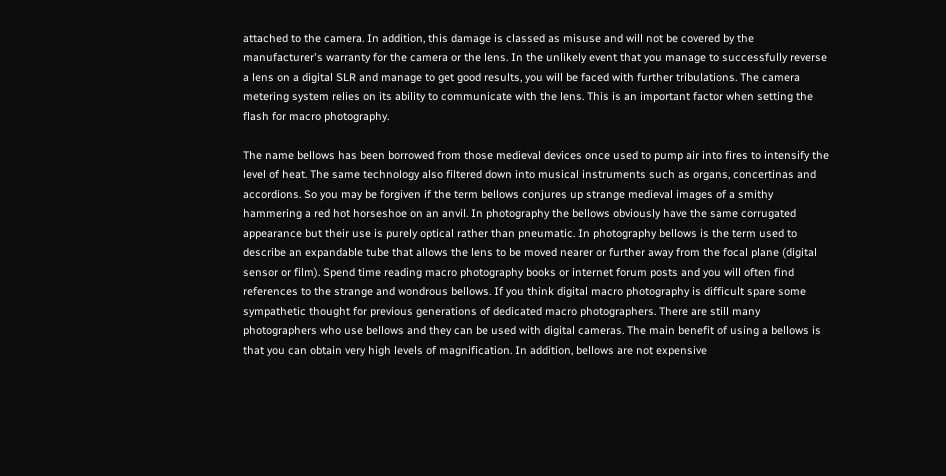attached to the camera. In addition, this damage is classed as misuse and will not be covered by the manufacturer's warranty for the camera or the lens. In the unlikely event that you manage to successfully reverse a lens on a digital SLR and manage to get good results, you will be faced with further tribulations. The camera metering system relies on its ability to communicate with the lens. This is an important factor when setting the flash for macro photography.

The name bellows has been borrowed from those medieval devices once used to pump air into fires to intensify the level of heat. The same technology also filtered down into musical instruments such as organs, concertinas and accordions. So you may be forgiven if the term bellows conjures up strange medieval images of a smithy hammering a red hot horseshoe on an anvil. In photography the bellows obviously have the same corrugated appearance but their use is purely optical rather than pneumatic. In photography bellows is the term used to describe an expandable tube that allows the lens to be moved nearer or further away from the focal plane (digital sensor or film). Spend time reading macro photography books or internet forum posts and you will often find references to the strange and wondrous bellows. If you think digital macro photography is difficult spare some sympathetic thought for previous generations of dedicated macro photographers. There are still many photographers who use bellows and they can be used with digital cameras. The main benefit of using a bellows is that you can obtain very high levels of magnification. In addition, bellows are not expensive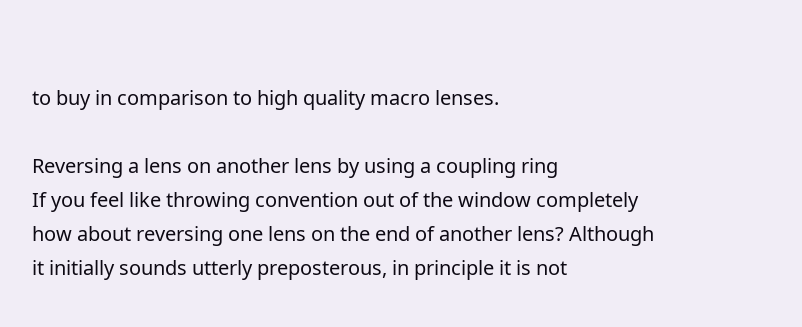to buy in comparison to high quality macro lenses.

Reversing a lens on another lens by using a coupling ring
If you feel like throwing convention out of the window completely how about reversing one lens on the end of another lens? Although it initially sounds utterly preposterous, in principle it is not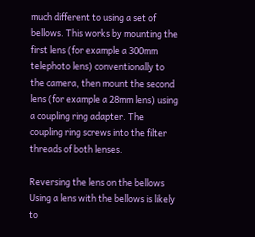much different to using a set of bellows. This works by mounting the first lens (for example a 300mm telephoto lens) conventionally to the camera, then mount the second lens (for example a 28mm lens) using a coupling ring adapter. The coupling ring screws into the filter threads of both lenses.

Reversing the lens on the bellows
Using a lens with the bellows is likely to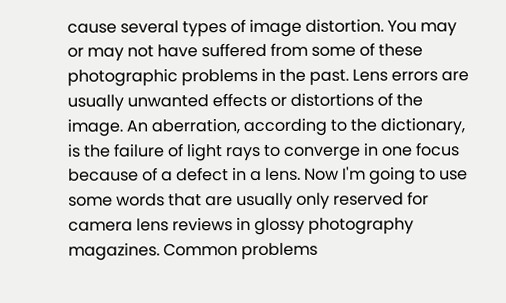cause several types of image distortion. You may or may not have suffered from some of these photographic problems in the past. Lens errors are usually unwanted effects or distortions of the image. An aberration, according to the dictionary, is the failure of light rays to converge in one focus because of a defect in a lens. Now I'm going to use some words that are usually only reserved for camera lens reviews in glossy photography magazines. Common problems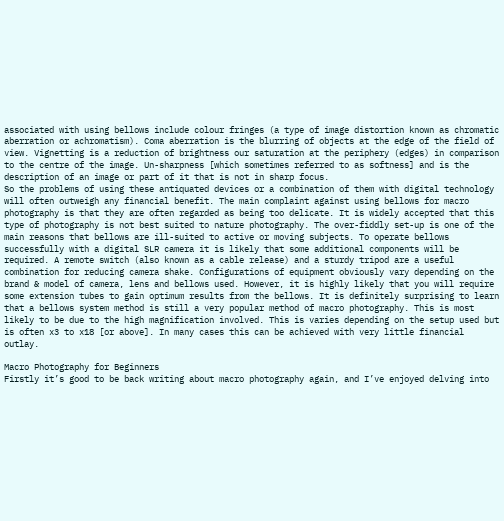associated with using bellows include colour fringes (a type of image distortion known as chromatic aberration or achromatism). Coma aberration is the blurring of objects at the edge of the field of view. Vignetting is a reduction of brightness our saturation at the periphery (edges) in comparison to the centre of the image. Un-sharpness [which sometimes referred to as softness] and is the description of an image or part of it that is not in sharp focus.
So the problems of using these antiquated devices or a combination of them with digital technology will often outweigh any financial benefit. The main complaint against using bellows for macro photography is that they are often regarded as being too delicate. It is widely accepted that this type of photography is not best suited to nature photography. The over-fiddly set-up is one of the main reasons that bellows are ill-suited to active or moving subjects. To operate bellows successfully with a digital SLR camera it is likely that some additional components will be required. A remote switch (also known as a cable release) and a sturdy tripod are a useful combination for reducing camera shake. Configurations of equipment obviously vary depending on the brand & model of camera, lens and bellows used. However, it is highly likely that you will require some extension tubes to gain optimum results from the bellows. It is definitely surprising to learn that a bellows system method is still a very popular method of macro photography. This is most likely to be due to the high magnification involved. This is varies depending on the setup used but is often x3 to x18 [or above]. In many cases this can be achieved with very little financial outlay.

Macro Photography for Beginners
Firstly it’s good to be back writing about macro photography again, and I’ve enjoyed delving into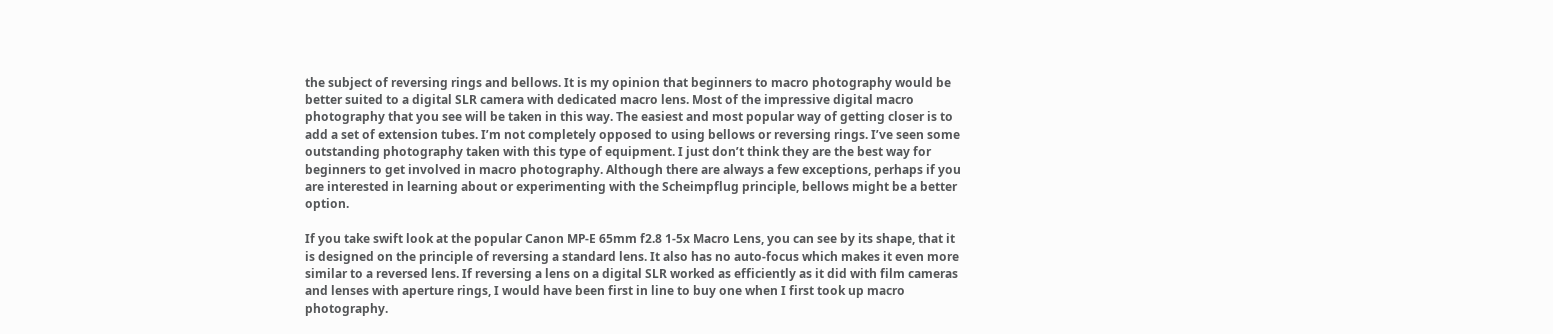the subject of reversing rings and bellows. It is my opinion that beginners to macro photography would be better suited to a digital SLR camera with dedicated macro lens. Most of the impressive digital macro photography that you see will be taken in this way. The easiest and most popular way of getting closer is to add a set of extension tubes. I’m not completely opposed to using bellows or reversing rings. I’ve seen some outstanding photography taken with this type of equipment. I just don’t think they are the best way for beginners to get involved in macro photography. Although there are always a few exceptions, perhaps if you are interested in learning about or experimenting with the Scheimpflug principle, bellows might be a better option.

If you take swift look at the popular Canon MP-E 65mm f2.8 1-5x Macro Lens, you can see by its shape, that it is designed on the principle of reversing a standard lens. It also has no auto-focus which makes it even more similar to a reversed lens. If reversing a lens on a digital SLR worked as efficiently as it did with film cameras and lenses with aperture rings, I would have been first in line to buy one when I first took up macro photography.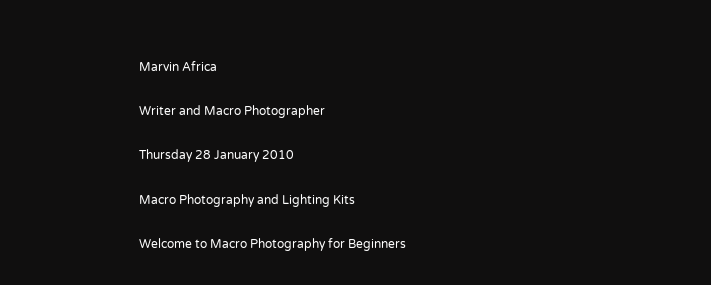Marvin Africa

Writer and Macro Photographer

Thursday 28 January 2010

Macro Photography and Lighting Kits

Welcome to Macro Photography for Beginners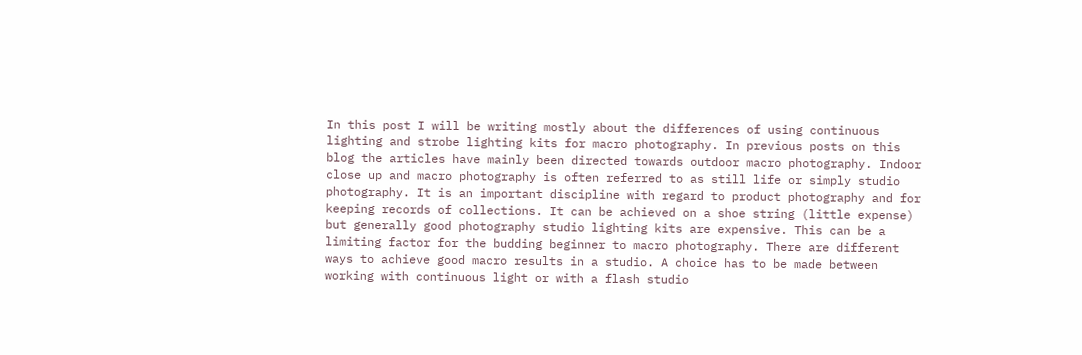In this post I will be writing mostly about the differences of using continuous lighting and strobe lighting kits for macro photography. In previous posts on this blog the articles have mainly been directed towards outdoor macro photography. Indoor close up and macro photography is often referred to as still life or simply studio photography. It is an important discipline with regard to product photography and for keeping records of collections. It can be achieved on a shoe string (little expense) but generally good photography studio lighting kits are expensive. This can be a limiting factor for the budding beginner to macro photography. There are different ways to achieve good macro results in a studio. A choice has to be made between working with continuous light or with a flash studio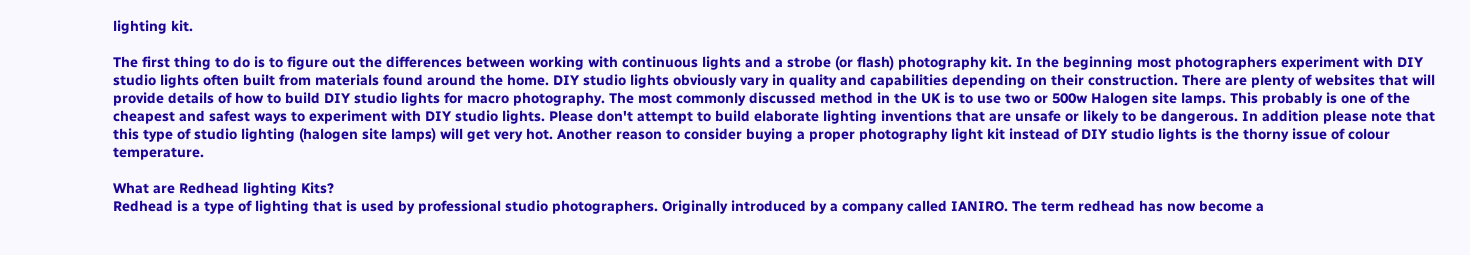lighting kit.

The first thing to do is to figure out the differences between working with continuous lights and a strobe (or flash) photography kit. In the beginning most photographers experiment with DIY studio lights often built from materials found around the home. DIY studio lights obviously vary in quality and capabilities depending on their construction. There are plenty of websites that will provide details of how to build DIY studio lights for macro photography. The most commonly discussed method in the UK is to use two or 500w Halogen site lamps. This probably is one of the cheapest and safest ways to experiment with DIY studio lights. Please don't attempt to build elaborate lighting inventions that are unsafe or likely to be dangerous. In addition please note that this type of studio lighting (halogen site lamps) will get very hot. Another reason to consider buying a proper photography light kit instead of DIY studio lights is the thorny issue of colour temperature.

What are Redhead lighting Kits?
Redhead is a type of lighting that is used by professional studio photographers. Originally introduced by a company called IANIRO. The term redhead has now become a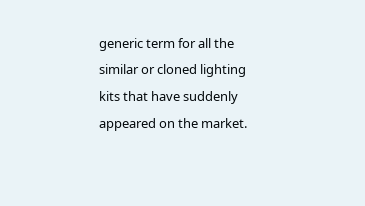generic term for all the similar or cloned lighting kits that have suddenly appeared on the market.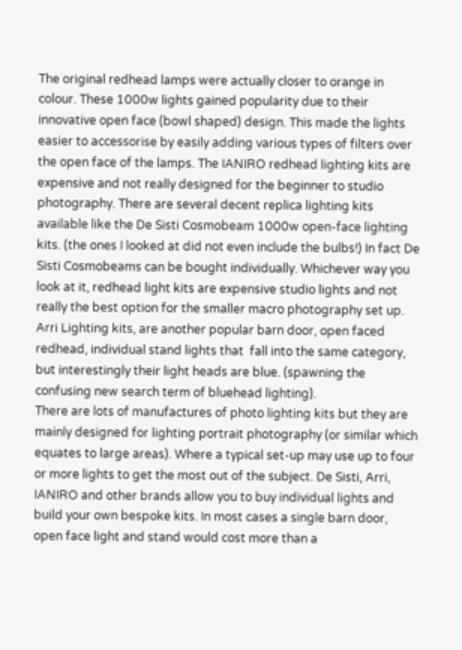The original redhead lamps were actually closer to orange in colour. These 1000w lights gained popularity due to their innovative open face (bowl shaped) design. This made the lights easier to accessorise by easily adding various types of filters over the open face of the lamps. The IANIRO redhead lighting kits are expensive and not really designed for the beginner to studio photography. There are several decent replica lighting kits available like the De Sisti Cosmobeam 1000w open-face lighting kits. (the ones I looked at did not even include the bulbs!) In fact De Sisti Cosmobeams can be bought individually. Whichever way you look at it, redhead light kits are expensive studio lights and not really the best option for the smaller macro photography set up. Arri Lighting kits, are another popular barn door, open faced redhead, individual stand lights that  fall into the same category, but interestingly their light heads are blue. (spawning the confusing new search term of bluehead lighting).
There are lots of manufactures of photo lighting kits but they are mainly designed for lighting portrait photography (or similar which equates to large areas). Where a typical set-up may use up to four or more lights to get the most out of the subject. De Sisti, Arri, IANIRO and other brands allow you to buy individual lights and build your own bespoke kits. In most cases a single barn door, open face light and stand would cost more than a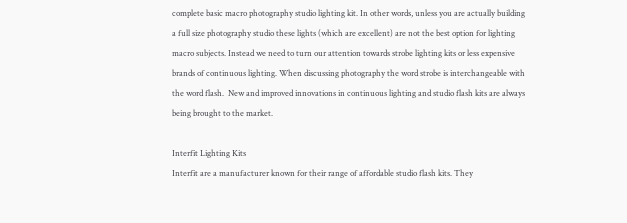complete basic macro photography studio lighting kit. In other words, unless you are actually building a full size photography studio these lights (which are excellent) are not the best option for lighting macro subjects. Instead we need to turn our attention towards strobe lighting kits or less expensive brands of continuous lighting. When discussing photography the word strobe is interchangeable with the word flash.  New and improved innovations in continuous lighting and studio flash kits are always being brought to the market.

Interfit Lighting Kits
Interfit are a manufacturer known for their range of affordable studio flash kits. They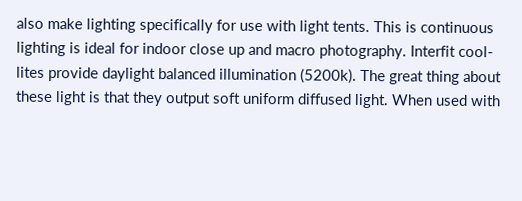also make lighting specifically for use with light tents. This is continuous lighting is ideal for indoor close up and macro photography. Interfit cool-lites provide daylight balanced illumination (5200k). The great thing about these light is that they output soft uniform diffused light. When used with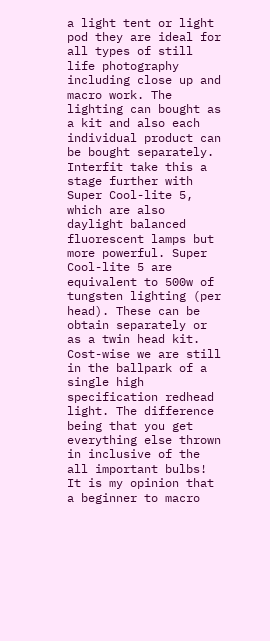a light tent or light pod they are ideal for all types of still life photography including close up and macro work. The lighting can bought as a kit and also each individual product can be bought separately. Interfit take this a stage further with Super Cool-lite 5, which are also daylight balanced fluorescent lamps but more powerful. Super Cool-lite 5 are equivalent to 500w of tungsten lighting (per head). These can be obtain separately or as a twin head kit. Cost-wise we are still in the ballpark of a single high specification redhead light. The difference being that you get everything else thrown in inclusive of the all important bulbs! It is my opinion that a beginner to macro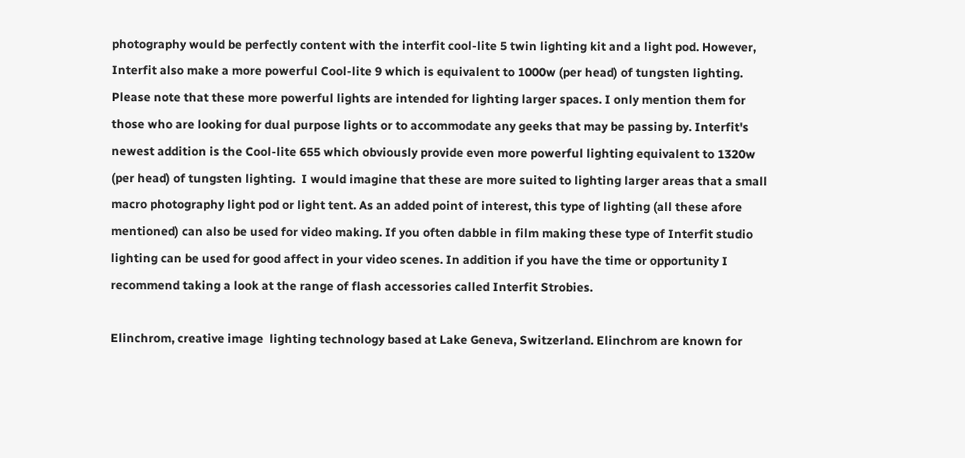photography would be perfectly content with the interfit cool-lite 5 twin lighting kit and a light pod. However, Interfit also make a more powerful Cool-lite 9 which is equivalent to 1000w (per head) of tungsten lighting. Please note that these more powerful lights are intended for lighting larger spaces. I only mention them for those who are looking for dual purpose lights or to accommodate any geeks that may be passing by. Interfit's newest addition is the Cool-lite 655 which obviously provide even more powerful lighting equivalent to 1320w (per head) of tungsten lighting.  I would imagine that these are more suited to lighting larger areas that a small macro photography light pod or light tent. As an added point of interest, this type of lighting (all these afore mentioned) can also be used for video making. If you often dabble in film making these type of Interfit studio lighting can be used for good affect in your video scenes. In addition if you have the time or opportunity I recommend taking a look at the range of flash accessories called Interfit Strobies.

Elinchrom, creative image  lighting technology based at Lake Geneva, Switzerland. Elinchrom are known for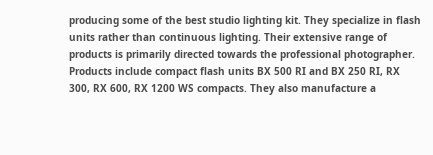producing some of the best studio lighting kit. They specialize in flash units rather than continuous lighting. Their extensive range of products is primarily directed towards the professional photographer. Products include compact flash units BX 500 RI and BX 250 RI, RX 300, RX 600, RX 1200 WS compacts. They also manufacture a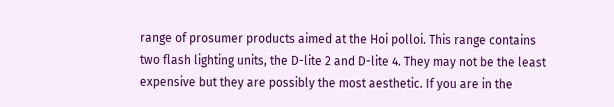range of prosumer products aimed at the Hoi polloi. This range contains two flash lighting units, the D-lite 2 and D-lite 4. They may not be the least expensive but they are possibly the most aesthetic. If you are in the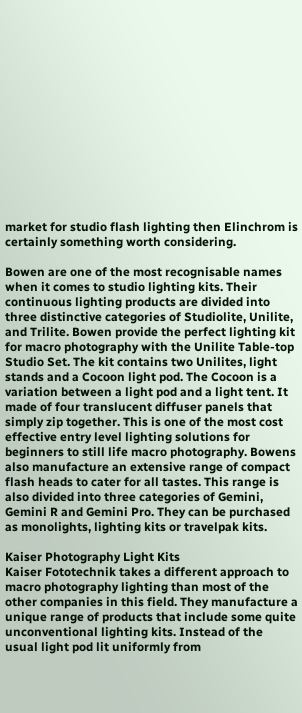market for studio flash lighting then Elinchrom is certainly something worth considering.

Bowen are one of the most recognisable names when it comes to studio lighting kits. Their continuous lighting products are divided into three distinctive categories of Studiolite, Unilite, and Trilite. Bowen provide the perfect lighting kit for macro photography with the Unilite Table-top Studio Set. The kit contains two Unilites, light stands and a Cocoon light pod. The Cocoon is a variation between a light pod and a light tent. It made of four translucent diffuser panels that simply zip together. This is one of the most cost effective entry level lighting solutions for beginners to still life macro photography. Bowens also manufacture an extensive range of compact flash heads to cater for all tastes. This range is also divided into three categories of Gemini, Gemini R and Gemini Pro. They can be purchased as monolights, lighting kits or travelpak kits.

Kaiser Photography Light Kits
Kaiser Fototechnik takes a different approach to macro photography lighting than most of the other companies in this field. They manufacture a unique range of products that include some quite unconventional lighting kits. Instead of the usual light pod lit uniformly from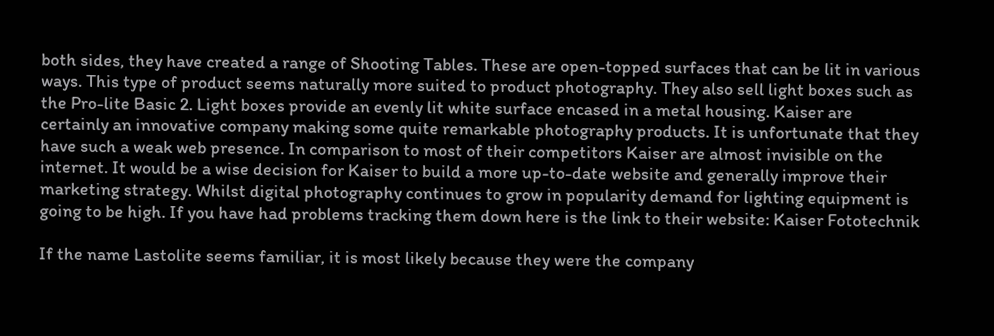both sides, they have created a range of Shooting Tables. These are open-topped surfaces that can be lit in various ways. This type of product seems naturally more suited to product photography. They also sell light boxes such as the Pro-lite Basic 2. Light boxes provide an evenly lit white surface encased in a metal housing. Kaiser are certainly an innovative company making some quite remarkable photography products. It is unfortunate that they have such a weak web presence. In comparison to most of their competitors Kaiser are almost invisible on the internet. It would be a wise decision for Kaiser to build a more up-to-date website and generally improve their marketing strategy. Whilst digital photography continues to grow in popularity demand for lighting equipment is going to be high. If you have had problems tracking them down here is the link to their website: Kaiser Fototechnik

If the name Lastolite seems familiar, it is most likely because they were the company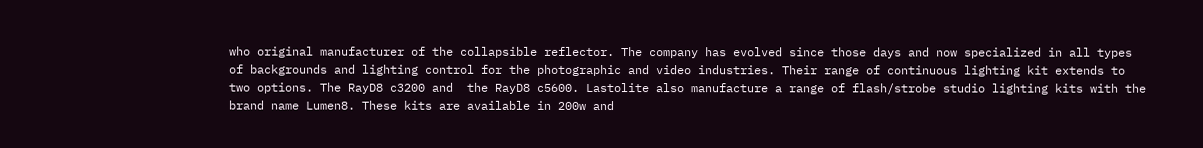who original manufacturer of the collapsible reflector. The company has evolved since those days and now specialized in all types of backgrounds and lighting control for the photographic and video industries. Their range of continuous lighting kit extends to two options. The RayD8 c3200 and  the RayD8 c5600. Lastolite also manufacture a range of flash/strobe studio lighting kits with the brand name Lumen8. These kits are available in 200w and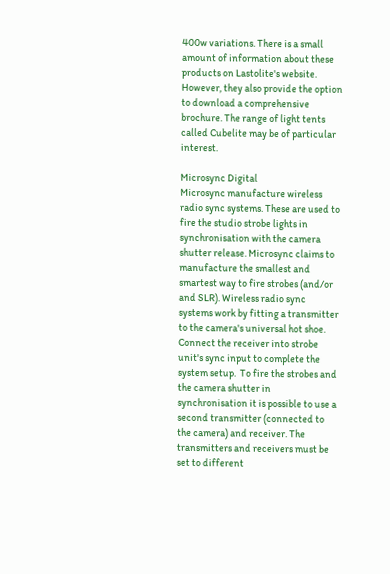400w variations. There is a small amount of information about these products on Lastolite's website. However, they also provide the option to download a comprehensive brochure. The range of light tents called Cubelite may be of particular interest.

Microsync Digital
Microsync manufacture wireless radio sync systems. These are used to fire the studio strobe lights in synchronisation with the camera shutter release. Microsync claims to manufacture the smallest and smartest way to fire strobes (and/or and SLR). Wireless radio sync systems work by fitting a transmitter to the camera's universal hot shoe. Connect the receiver into strobe unit's sync input to complete the system setup.  To fire the strobes and the camera shutter in synchronisation it is possible to use a second transmitter (connected to the camera) and receiver. The transmitters and receivers must be set to different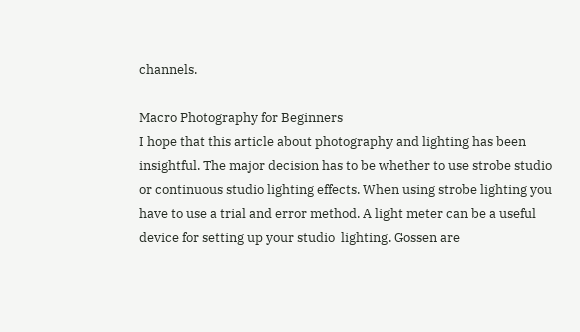channels.

Macro Photography for Beginners
I hope that this article about photography and lighting has been insightful. The major decision has to be whether to use strobe studio or continuous studio lighting effects. When using strobe lighting you have to use a trial and error method. A light meter can be a useful device for setting up your studio  lighting. Gossen are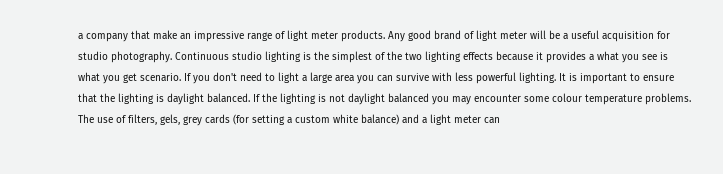a company that make an impressive range of light meter products. Any good brand of light meter will be a useful acquisition for studio photography. Continuous studio lighting is the simplest of the two lighting effects because it provides a what you see is what you get scenario. If you don't need to light a large area you can survive with less powerful lighting. It is important to ensure that the lighting is daylight balanced. If the lighting is not daylight balanced you may encounter some colour temperature problems. The use of filters, gels, grey cards (for setting a custom white balance) and a light meter can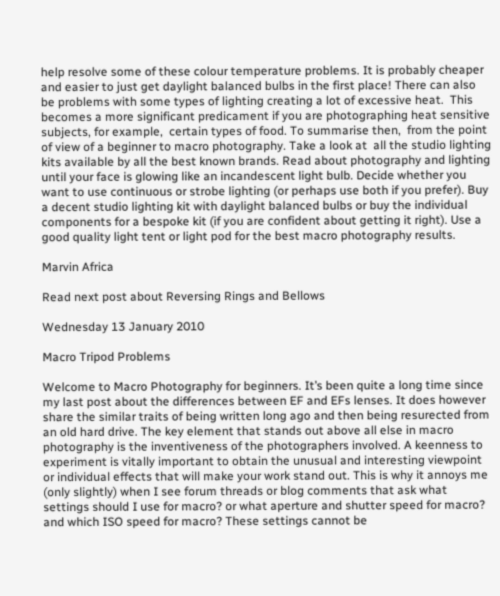help resolve some of these colour temperature problems. It is probably cheaper and easier to just get daylight balanced bulbs in the first place! There can also be problems with some types of lighting creating a lot of excessive heat.  This becomes a more significant predicament if you are photographing heat sensitive subjects, for example,  certain types of food. To summarise then,  from the point of view of a beginner to macro photography. Take a look at  all the studio lighting kits available by all the best known brands. Read about photography and lighting until your face is glowing like an incandescent light bulb. Decide whether you want to use continuous or strobe lighting (or perhaps use both if you prefer). Buy a decent studio lighting kit with daylight balanced bulbs or buy the individual components for a bespoke kit (if you are confident about getting it right). Use a good quality light tent or light pod for the best macro photography results.

Marvin Africa

Read next post about Reversing Rings and Bellows

Wednesday 13 January 2010

Macro Tripod Problems

Welcome to Macro Photography for beginners. It’s been quite a long time since my last post about the differences between EF and EFs lenses. It does however share the similar traits of being written long ago and then being resurected from an old hard drive. The key element that stands out above all else in macro photography is the inventiveness of the photographers involved. A keenness to experiment is vitally important to obtain the unusual and interesting viewpoint or individual effects that will make your work stand out. This is why it annoys me (only slightly) when I see forum threads or blog comments that ask what settings should I use for macro? or what aperture and shutter speed for macro? and which ISO speed for macro? These settings cannot be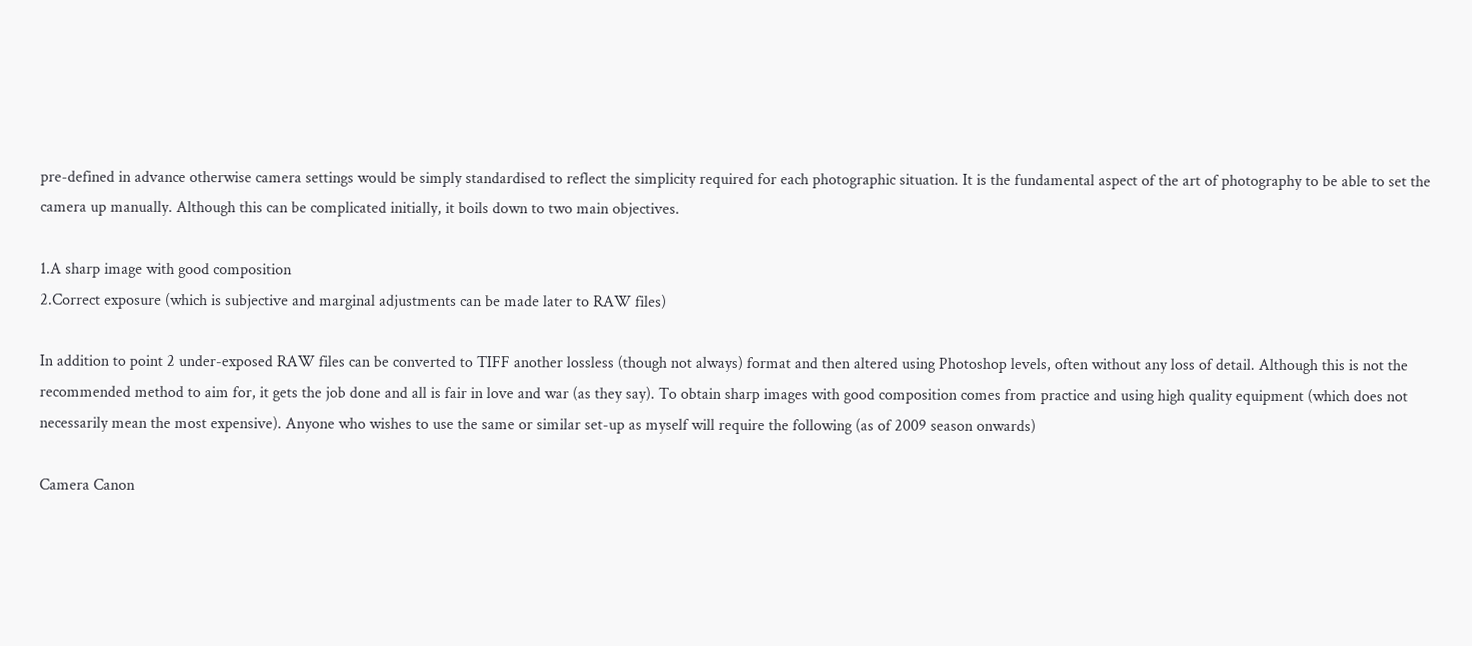pre-defined in advance otherwise camera settings would be simply standardised to reflect the simplicity required for each photographic situation. It is the fundamental aspect of the art of photography to be able to set the camera up manually. Although this can be complicated initially, it boils down to two main objectives.

1.A sharp image with good composition
2.Correct exposure (which is subjective and marginal adjustments can be made later to RAW files)

In addition to point 2 under-exposed RAW files can be converted to TIFF another lossless (though not always) format and then altered using Photoshop levels, often without any loss of detail. Although this is not the recommended method to aim for, it gets the job done and all is fair in love and war (as they say). To obtain sharp images with good composition comes from practice and using high quality equipment (which does not necessarily mean the most expensive). Anyone who wishes to use the same or similar set-up as myself will require the following (as of 2009 season onwards)

Camera Canon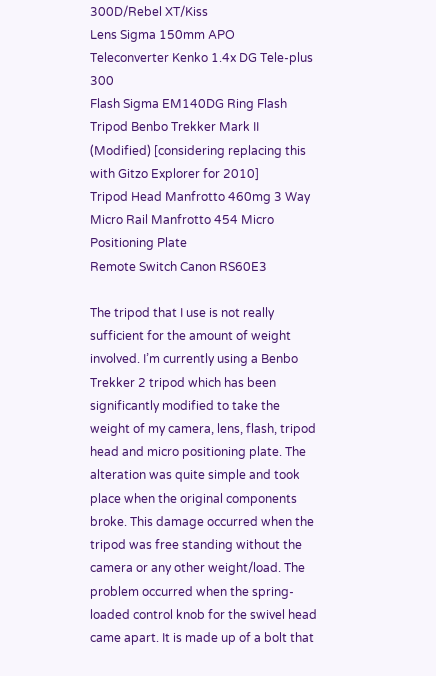300D/Rebel XT/Kiss
Lens Sigma 150mm APO
Teleconverter Kenko 1.4x DG Tele-plus 300
Flash Sigma EM140DG Ring Flash
Tripod Benbo Trekker Mark II (Modified) [considering replacing this with Gitzo Explorer for 2010]
Tripod Head Manfrotto 460mg 3 Way
Micro Rail Manfrotto 454 Micro Positioning Plate
Remote Switch Canon RS60E3

The tripod that I use is not really sufficient for the amount of weight involved. I’m currently using a Benbo Trekker 2 tripod which has been significantly modified to take the weight of my camera, lens, flash, tripod head and micro positioning plate. The alteration was quite simple and took place when the original components broke. This damage occurred when the tripod was free standing without the camera or any other weight/load. The problem occurred when the spring-loaded control knob for the swivel head came apart. It is made up of a bolt that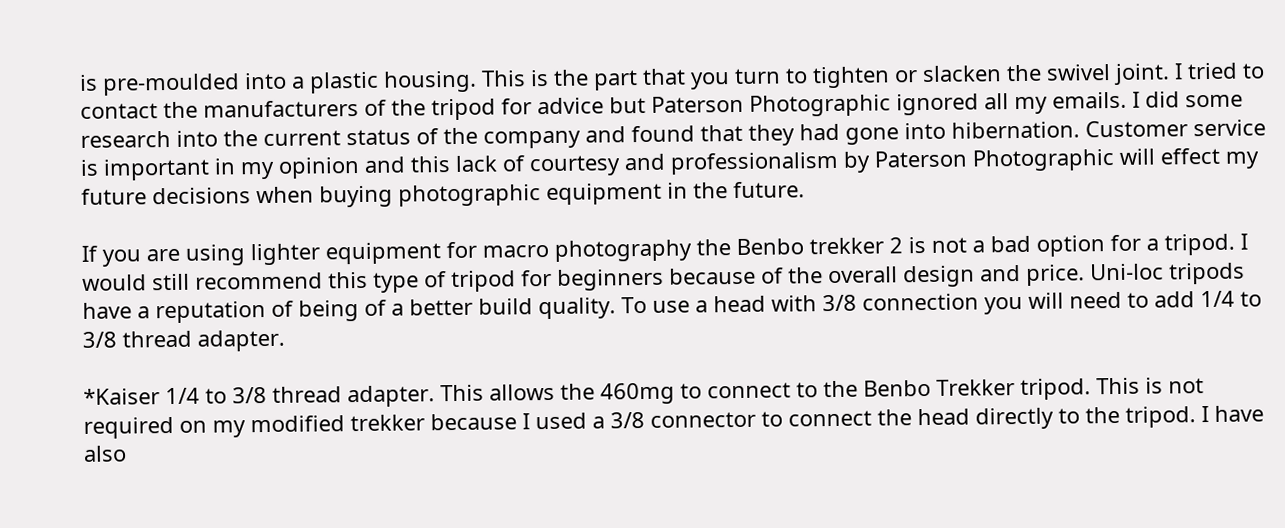is pre-moulded into a plastic housing. This is the part that you turn to tighten or slacken the swivel joint. I tried to contact the manufacturers of the tripod for advice but Paterson Photographic ignored all my emails. I did some research into the current status of the company and found that they had gone into hibernation. Customer service is important in my opinion and this lack of courtesy and professionalism by Paterson Photographic will effect my future decisions when buying photographic equipment in the future.

If you are using lighter equipment for macro photography the Benbo trekker 2 is not a bad option for a tripod. I would still recommend this type of tripod for beginners because of the overall design and price. Uni-loc tripods have a reputation of being of a better build quality. To use a head with 3/8 connection you will need to add 1/4 to 3/8 thread adapter.

*Kaiser 1/4 to 3/8 thread adapter. This allows the 460mg to connect to the Benbo Trekker tripod. This is not required on my modified trekker because I used a 3/8 connector to connect the head directly to the tripod. I have also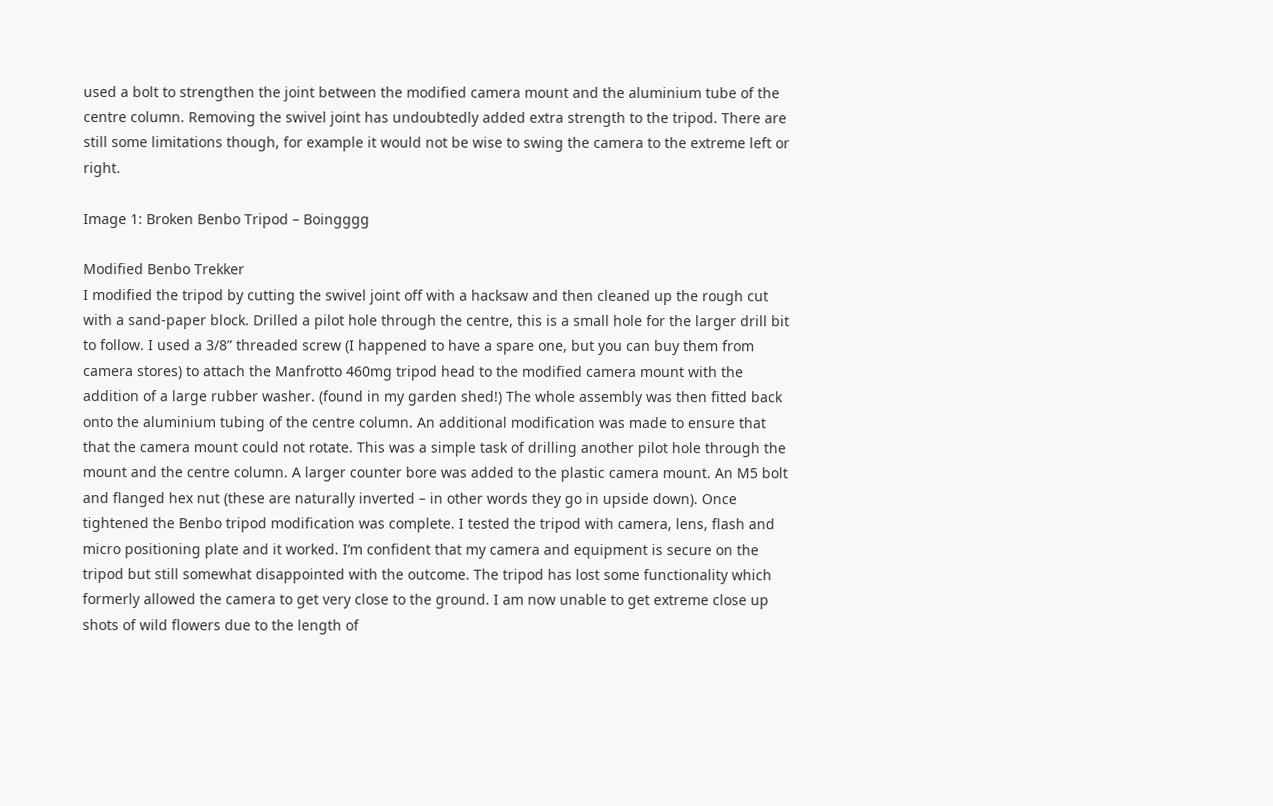used a bolt to strengthen the joint between the modified camera mount and the aluminium tube of the centre column. Removing the swivel joint has undoubtedly added extra strength to the tripod. There are still some limitations though, for example it would not be wise to swing the camera to the extreme left or right.

Image 1: Broken Benbo Tripod – Boingggg

Modified Benbo Trekker
I modified the tripod by cutting the swivel joint off with a hacksaw and then cleaned up the rough cut with a sand-paper block. Drilled a pilot hole through the centre, this is a small hole for the larger drill bit to follow. I used a 3/8” threaded screw (I happened to have a spare one, but you can buy them from camera stores) to attach the Manfrotto 460mg tripod head to the modified camera mount with the addition of a large rubber washer. (found in my garden shed!) The whole assembly was then fitted back onto the aluminium tubing of the centre column. An additional modification was made to ensure that that the camera mount could not rotate. This was a simple task of drilling another pilot hole through the mount and the centre column. A larger counter bore was added to the plastic camera mount. An M5 bolt and flanged hex nut (these are naturally inverted – in other words they go in upside down). Once tightened the Benbo tripod modification was complete. I tested the tripod with camera, lens, flash and micro positioning plate and it worked. I’m confident that my camera and equipment is secure on the tripod but still somewhat disappointed with the outcome. The tripod has lost some functionality which formerly allowed the camera to get very close to the ground. I am now unable to get extreme close up shots of wild flowers due to the length of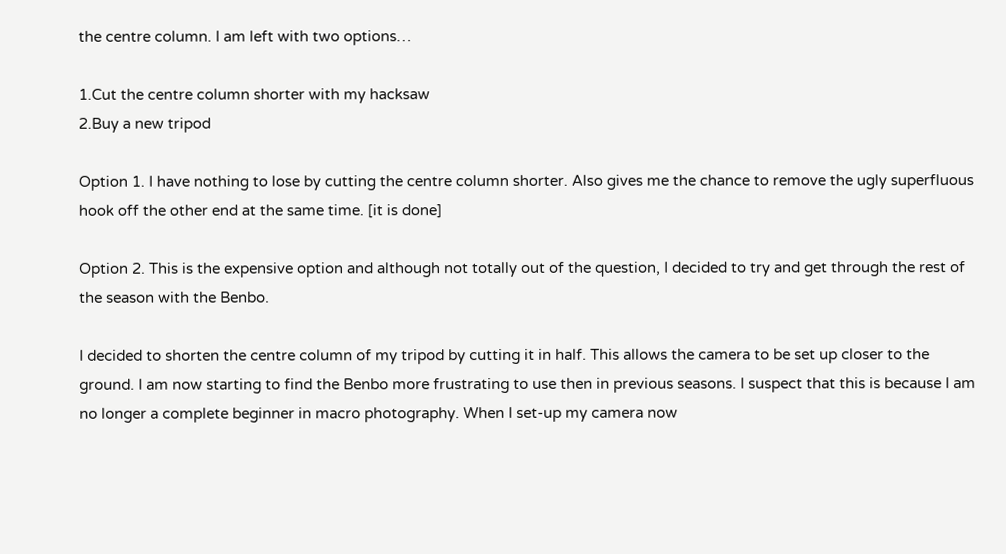the centre column. I am left with two options…

1.Cut the centre column shorter with my hacksaw
2.Buy a new tripod

Option 1. I have nothing to lose by cutting the centre column shorter. Also gives me the chance to remove the ugly superfluous hook off the other end at the same time. [it is done]

Option 2. This is the expensive option and although not totally out of the question, I decided to try and get through the rest of the season with the Benbo.

I decided to shorten the centre column of my tripod by cutting it in half. This allows the camera to be set up closer to the ground. I am now starting to find the Benbo more frustrating to use then in previous seasons. I suspect that this is because I am no longer a complete beginner in macro photography. When I set-up my camera now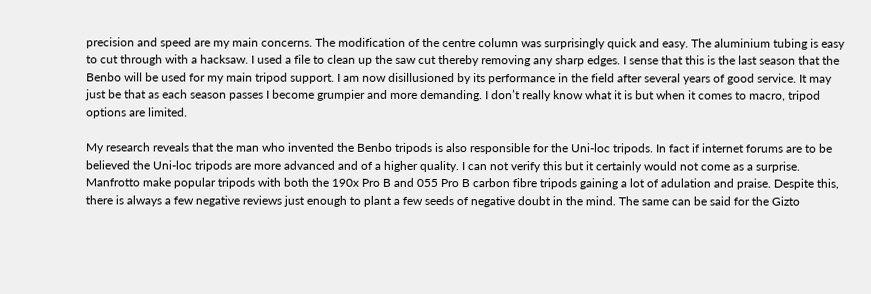precision and speed are my main concerns. The modification of the centre column was surprisingly quick and easy. The aluminium tubing is easy to cut through with a hacksaw. I used a file to clean up the saw cut thereby removing any sharp edges. I sense that this is the last season that the Benbo will be used for my main tripod support. I am now disillusioned by its performance in the field after several years of good service. It may just be that as each season passes I become grumpier and more demanding. I don’t really know what it is but when it comes to macro, tripod options are limited.

My research reveals that the man who invented the Benbo tripods is also responsible for the Uni-loc tripods. In fact if internet forums are to be believed the Uni-loc tripods are more advanced and of a higher quality. I can not verify this but it certainly would not come as a surprise. Manfrotto make popular tripods with both the 190x Pro B and 055 Pro B carbon fibre tripods gaining a lot of adulation and praise. Despite this, there is always a few negative reviews just enough to plant a few seeds of negative doubt in the mind. The same can be said for the Gizto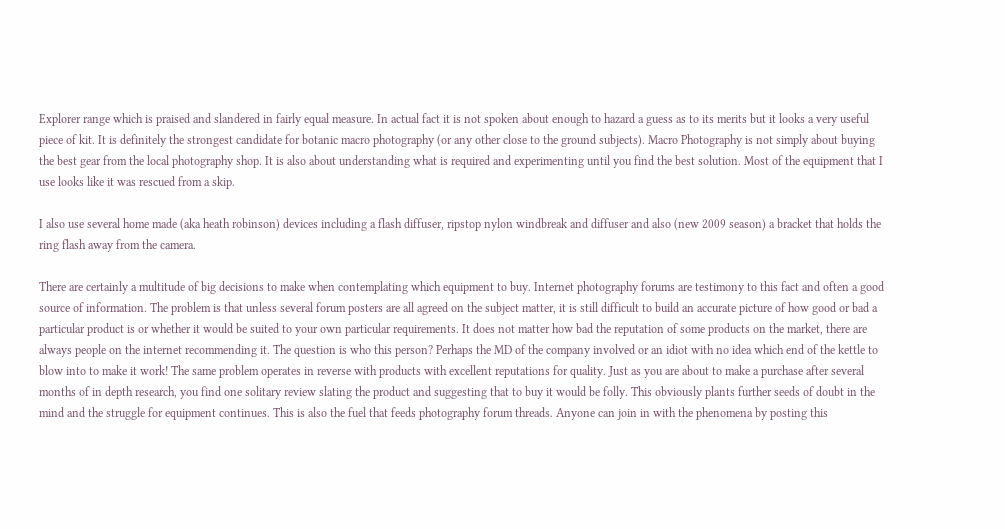Explorer range which is praised and slandered in fairly equal measure. In actual fact it is not spoken about enough to hazard a guess as to its merits but it looks a very useful piece of kit. It is definitely the strongest candidate for botanic macro photography (or any other close to the ground subjects). Macro Photography is not simply about buying the best gear from the local photography shop. It is also about understanding what is required and experimenting until you find the best solution. Most of the equipment that I use looks like it was rescued from a skip.

I also use several home made (aka heath robinson) devices including a flash diffuser, ripstop nylon windbreak and diffuser and also (new 2009 season) a bracket that holds the ring flash away from the camera.

There are certainly a multitude of big decisions to make when contemplating which equipment to buy. Internet photography forums are testimony to this fact and often a good source of information. The problem is that unless several forum posters are all agreed on the subject matter, it is still difficult to build an accurate picture of how good or bad a particular product is or whether it would be suited to your own particular requirements. It does not matter how bad the reputation of some products on the market, there are always people on the internet recommending it. The question is who this person? Perhaps the MD of the company involved or an idiot with no idea which end of the kettle to blow into to make it work! The same problem operates in reverse with products with excellent reputations for quality. Just as you are about to make a purchase after several months of in depth research, you find one solitary review slating the product and suggesting that to buy it would be folly. This obviously plants further seeds of doubt in the mind and the struggle for equipment continues. This is also the fuel that feeds photography forum threads. Anyone can join in with the phenomena by posting this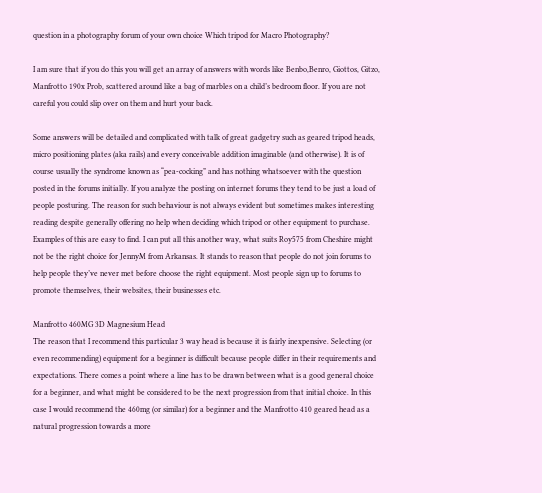question in a photography forum of your own choice Which tripod for Macro Photography?

I am sure that if you do this you will get an array of answers with words like Benbo,Benro, Giottos, Gitzo, Manfrotto 190x Prob, scattered around like a bag of marbles on a child’s bedroom floor. If you are not careful you could slip over on them and hurt your back.

Some answers will be detailed and complicated with talk of great gadgetry such as geared tripod heads, micro positioning plates (aka rails) and every conceivable addition imaginable (and otherwise). It is of course usually the syndrome known as “pea-cocking” and has nothing whatsoever with the question posted in the forums initially. If you analyze the posting on internet forums they tend to be just a load of people posturing. The reason for such behaviour is not always evident but sometimes makes interesting reading despite generally offering no help when deciding which tripod or other equipment to purchase. Examples of this are easy to find. I can put all this another way, what suits Roy575 from Cheshire might not be the right choice for JennyM from Arkansas. It stands to reason that people do not join forums to help people they’ve never met before choose the right equipment. Most people sign up to forums to promote themselves, their websites, their businesses etc.

Manfrotto 460MG 3D Magnesium Head
The reason that I recommend this particular 3 way head is because it is fairly inexpensive. Selecting (or even recommending) equipment for a beginner is difficult because people differ in their requirements and expectations. There comes a point where a line has to be drawn between what is a good general choice for a beginner, and what might be considered to be the next progression from that initial choice. In this case I would recommend the 460mg (or similar) for a beginner and the Manfrotto 410 geared head as a natural progression towards a more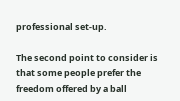professional set-up.

The second point to consider is that some people prefer the freedom offered by a ball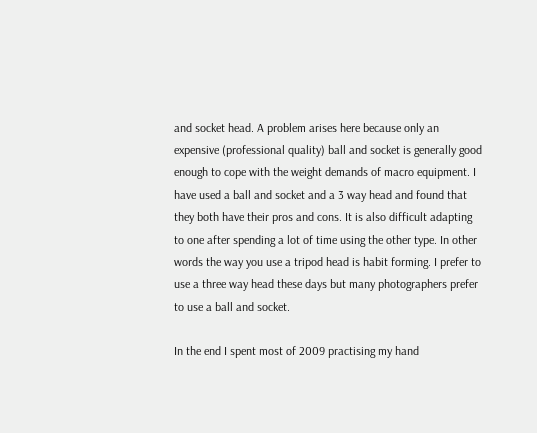and socket head. A problem arises here because only an expensive (professional quality) ball and socket is generally good enough to cope with the weight demands of macro equipment. I have used a ball and socket and a 3 way head and found that they both have their pros and cons. It is also difficult adapting to one after spending a lot of time using the other type. In other words the way you use a tripod head is habit forming. I prefer to use a three way head these days but many photographers prefer to use a ball and socket.

In the end I spent most of 2009 practising my hand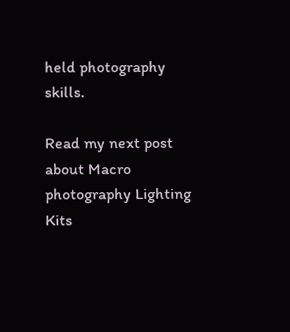held photography skills.

Read my next post about Macro photography Lighting Kits